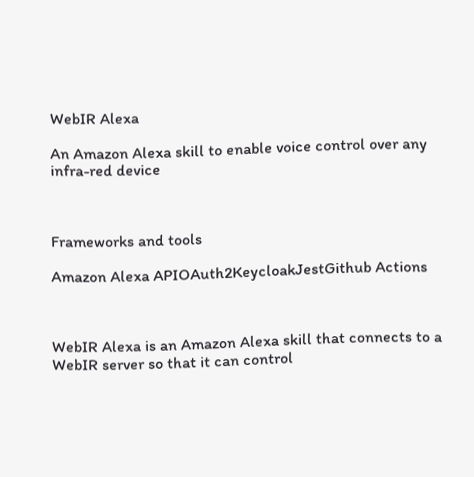WebIR Alexa

An Amazon Alexa skill to enable voice control over any infra-red device



Frameworks and tools

Amazon Alexa APIOAuth2KeycloakJestGithub Actions



WebIR Alexa is an Amazon Alexa skill that connects to a WebIR server so that it can control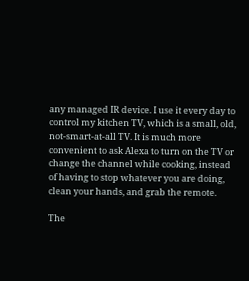any managed IR device. I use it every day to control my kitchen TV, which is a small, old, not-smart-at-all TV. It is much more convenient to ask Alexa to turn on the TV or change the channel while cooking, instead of having to stop whatever you are doing, clean your hands, and grab the remote.

The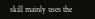skill mainly uses the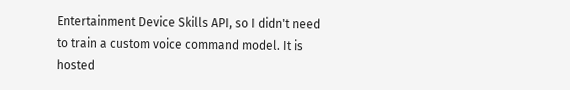Entertainment Device Skills API, so I didn't need to train a custom voice command model. It is hosted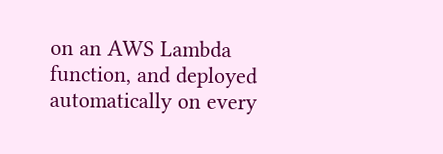on an AWS Lambda function, and deployed automatically on every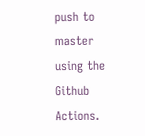push to master using the Github Actions.